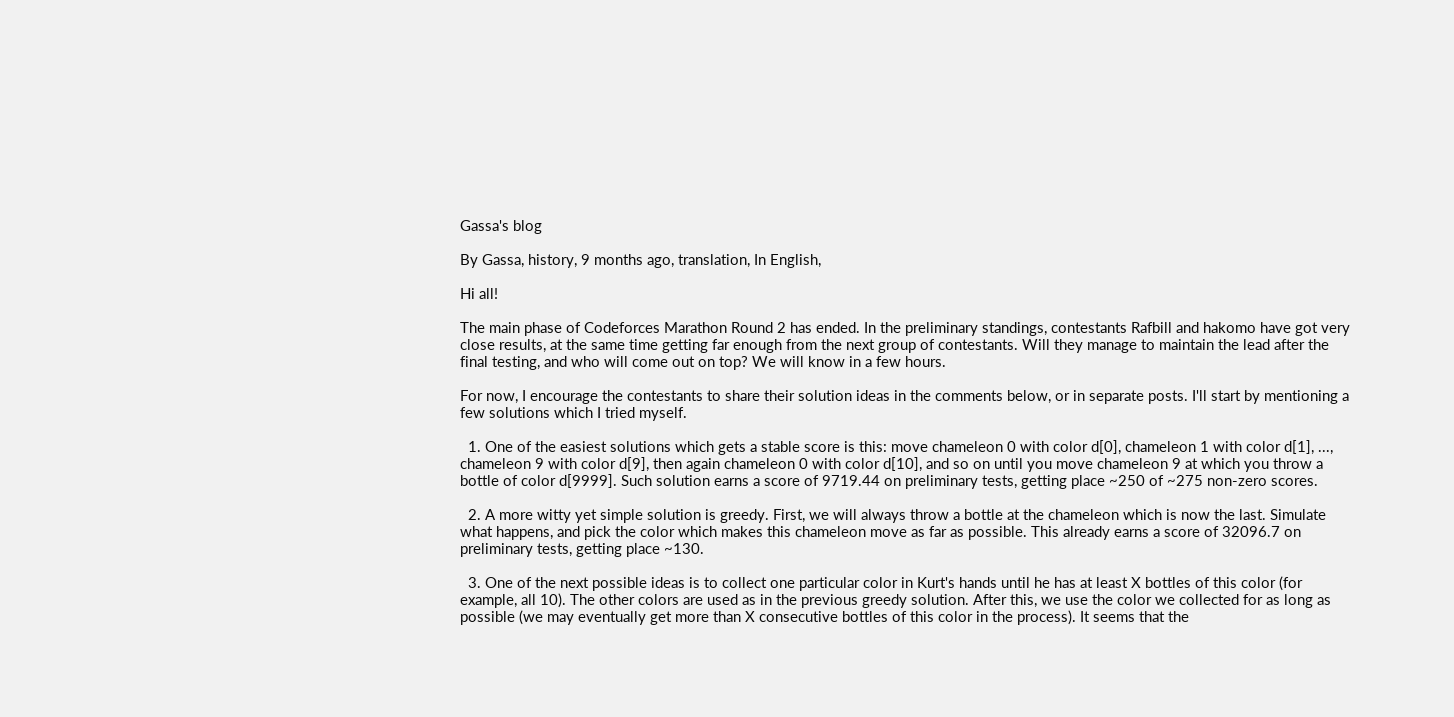Gassa's blog

By Gassa, history, 9 months ago, translation, In English,

Hi all!

The main phase of Codeforces Marathon Round 2 has ended. In the preliminary standings, contestants Rafbill and hakomo have got very close results, at the same time getting far enough from the next group of contestants. Will they manage to maintain the lead after the final testing, and who will come out on top? We will know in a few hours.

For now, I encourage the contestants to share their solution ideas in the comments below, or in separate posts. I'll start by mentioning a few solutions which I tried myself.

  1. One of the easiest solutions which gets a stable score is this: move chameleon 0 with color d[0], chameleon 1 with color d[1], ..., chameleon 9 with color d[9], then again chameleon 0 with color d[10], and so on until you move chameleon 9 at which you throw a bottle of color d[9999]. Such solution earns a score of 9719.44 on preliminary tests, getting place ~250 of ~275 non-zero scores.

  2. A more witty yet simple solution is greedy. First, we will always throw a bottle at the chameleon which is now the last. Simulate what happens, and pick the color which makes this chameleon move as far as possible. This already earns a score of 32096.7 on preliminary tests, getting place ~130.

  3. One of the next possible ideas is to collect one particular color in Kurt's hands until he has at least X bottles of this color (for example, all 10). The other colors are used as in the previous greedy solution. After this, we use the color we collected for as long as possible (we may eventually get more than X consecutive bottles of this color in the process). It seems that the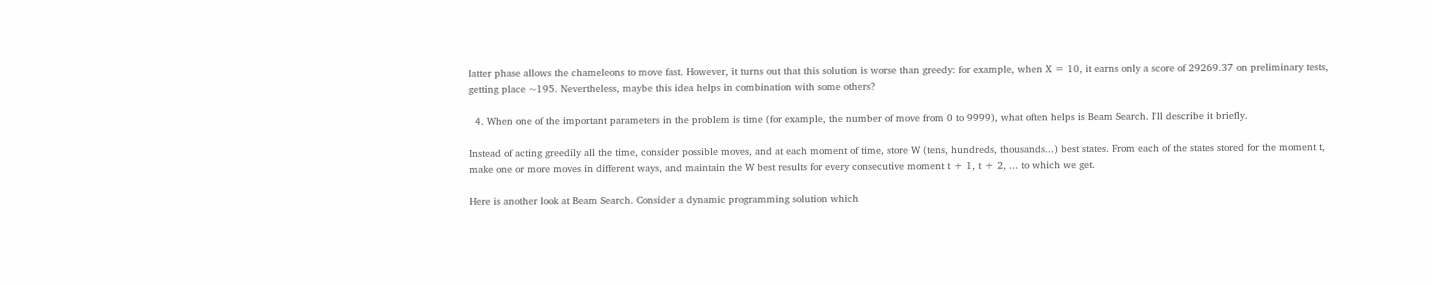latter phase allows the chameleons to move fast. However, it turns out that this solution is worse than greedy: for example, when X = 10, it earns only a score of 29269.37 on preliminary tests, getting place ~195. Nevertheless, maybe this idea helps in combination with some others?

  4. When one of the important parameters in the problem is time (for example, the number of move from 0 to 9999), what often helps is Beam Search. I'll describe it briefly.

Instead of acting greedily all the time, consider possible moves, and at each moment of time, store W (tens, hundreds, thousands...) best states. From each of the states stored for the moment t, make one or more moves in different ways, and maintain the W best results for every consecutive moment t + 1, t + 2, ... to which we get.

Here is another look at Beam Search. Consider a dynamic programming solution which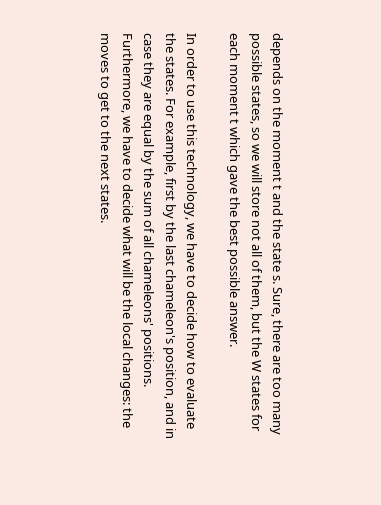depends on the moment t and the state s. Sure, there are too many possible states, so we will store not all of them, but the W states for each moment t which gave the best possible answer.

In order to use this technology, we have to decide how to evaluate the states. For example, first by the last chameleon's position, and in case they are equal by the sum of all chameleons' positions. Furthermore, we have to decide what will be the local changes: the moves to get to the next states.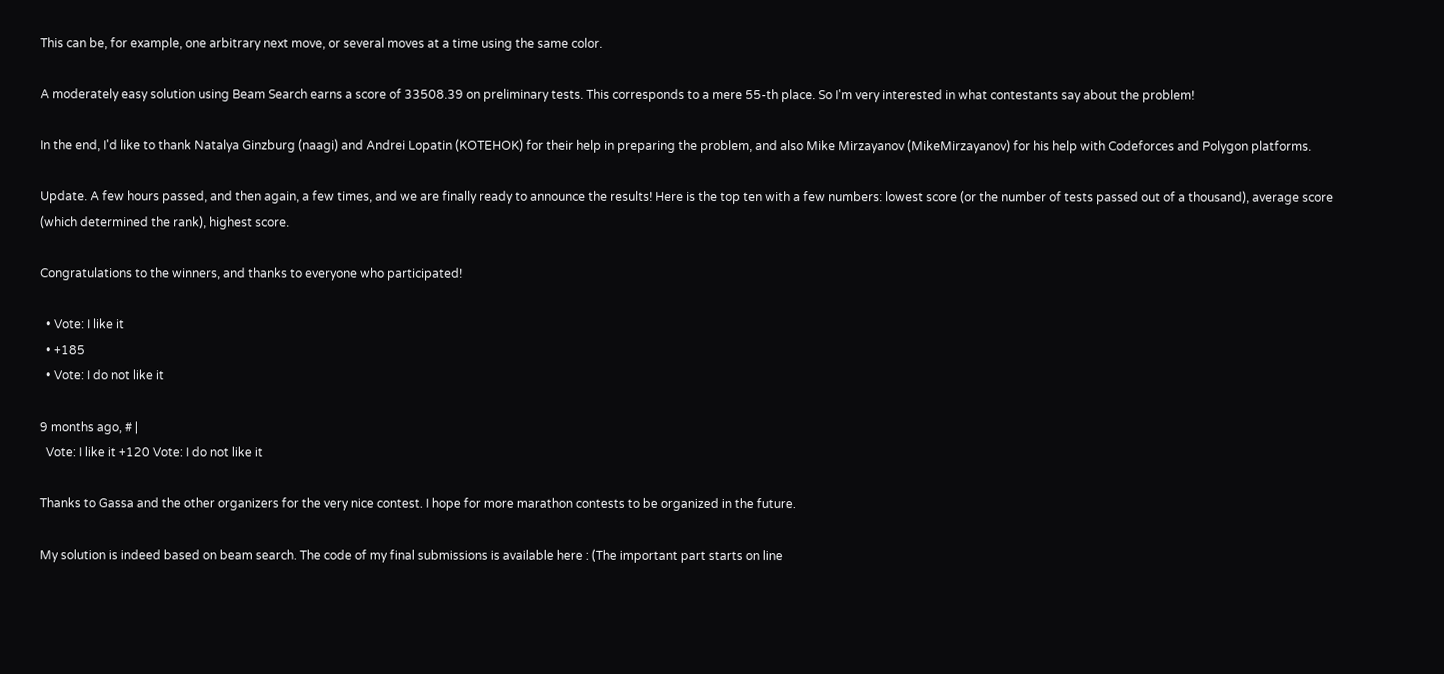This can be, for example, one arbitrary next move, or several moves at a time using the same color.

A moderately easy solution using Beam Search earns a score of 33508.39 on preliminary tests. This corresponds to a mere 55-th place. So I'm very interested in what contestants say about the problem!

In the end, I'd like to thank Natalya Ginzburg (naagi) and Andrei Lopatin (KOTEHOK) for their help in preparing the problem, and also Mike Mirzayanov (MikeMirzayanov) for his help with Codeforces and Polygon platforms.

Update. A few hours passed, and then again, a few times, and we are finally ready to announce the results! Here is the top ten with a few numbers: lowest score (or the number of tests passed out of a thousand), average score (which determined the rank), highest score.

Congratulations to the winners, and thanks to everyone who participated!

  • Vote: I like it
  • +185
  • Vote: I do not like it

9 months ago, # |
  Vote: I like it +120 Vote: I do not like it

Thanks to Gassa and the other organizers for the very nice contest. I hope for more marathon contests to be organized in the future.

My solution is indeed based on beam search. The code of my final submissions is available here : (The important part starts on line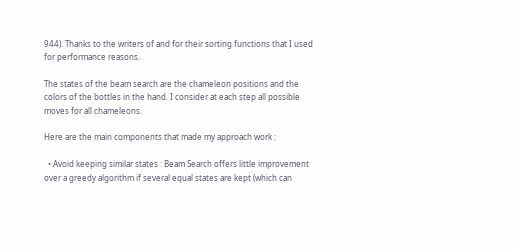944). Thanks to the writers of and for their sorting functions that I used for performance reasons.

The states of the beam search are the chameleon positions and the colors of the bottles in the hand. I consider at each step all possible moves for all chameleons.

Here are the main components that made my approach work :

  • Avoid keeping similar states : Beam Search offers little improvement over a greedy algorithm if several equal states are kept (which can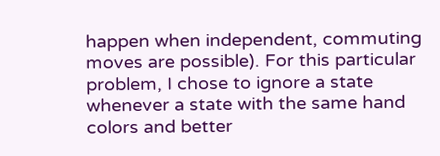happen when independent, commuting moves are possible). For this particular problem, I chose to ignore a state whenever a state with the same hand colors and better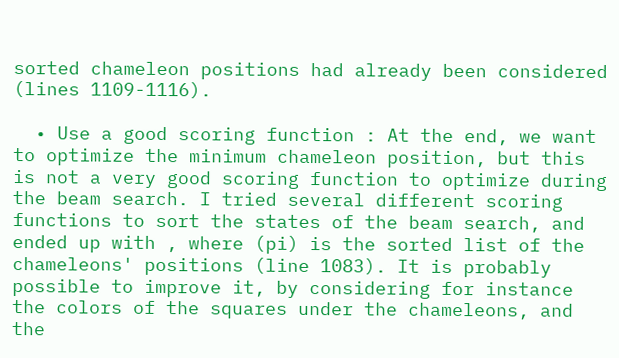sorted chameleon positions had already been considered (lines 1109-1116).

  • Use a good scoring function : At the end, we want to optimize the minimum chameleon position, but this is not a very good scoring function to optimize during the beam search. I tried several different scoring functions to sort the states of the beam search, and ended up with , where (pi) is the sorted list of the chameleons' positions (line 1083). It is probably possible to improve it, by considering for instance the colors of the squares under the chameleons, and the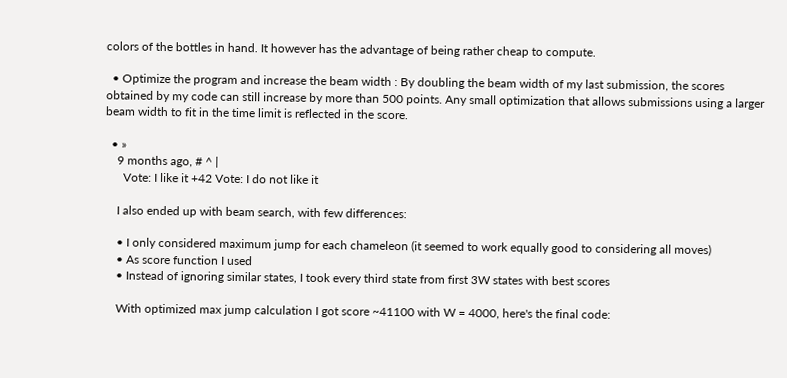colors of the bottles in hand. It however has the advantage of being rather cheap to compute.

  • Optimize the program and increase the beam width : By doubling the beam width of my last submission, the scores obtained by my code can still increase by more than 500 points. Any small optimization that allows submissions using a larger beam width to fit in the time limit is reflected in the score.

  • »
    9 months ago, # ^ |
      Vote: I like it +42 Vote: I do not like it

    I also ended up with beam search, with few differences:

    • I only considered maximum jump for each chameleon (it seemed to work equally good to considering all moves)
    • As score function I used
    • Instead of ignoring similar states, I took every third state from first 3W states with best scores

    With optimized max jump calculation I got score ~41100 with W = 4000, here's the final code: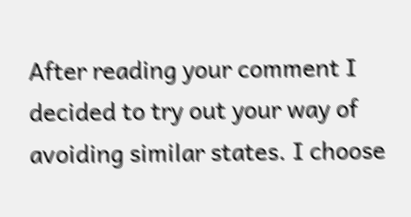After reading your comment I decided to try out your way of avoiding similar states. I choose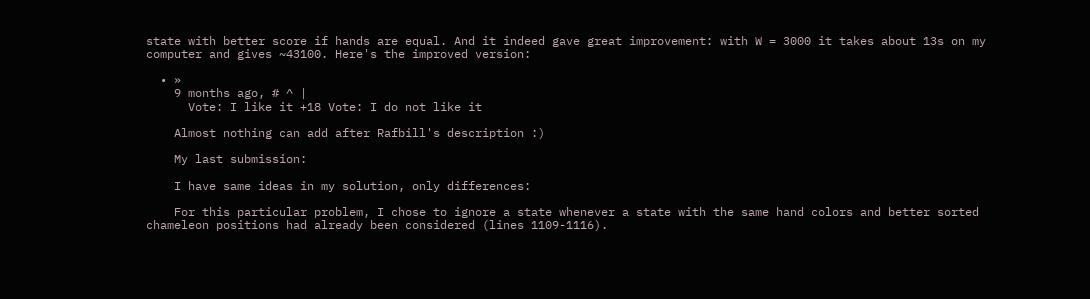state with better score if hands are equal. And it indeed gave great improvement: with W = 3000 it takes about 13s on my computer and gives ~43100. Here's the improved version:

  • »
    9 months ago, # ^ |
      Vote: I like it +18 Vote: I do not like it

    Almost nothing can add after Rafbill's description :)

    My last submission:

    I have same ideas in my solution, only differences:

    For this particular problem, I chose to ignore a state whenever a state with the same hand colors and better sorted chameleon positions had already been considered (lines 1109-1116).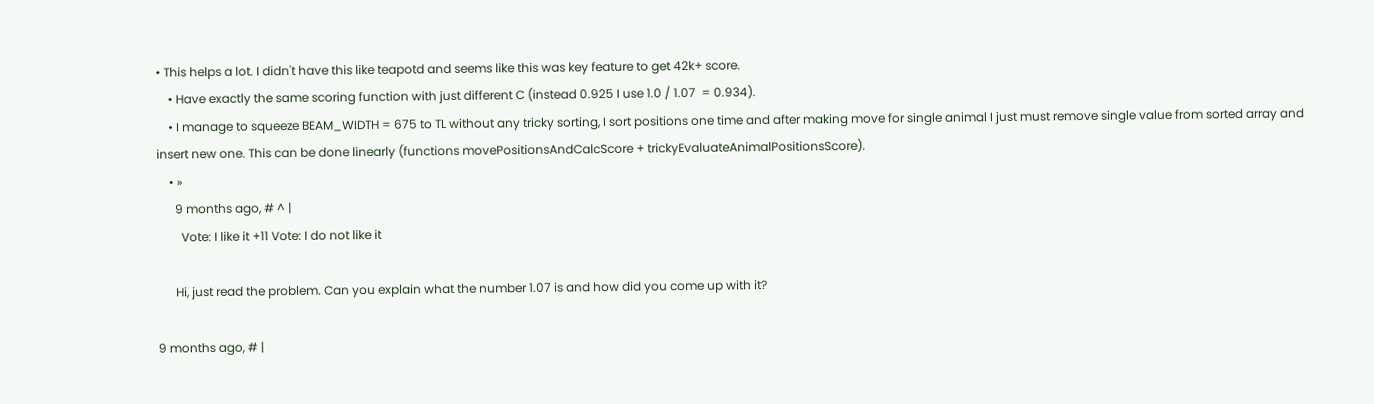• This helps a lot. I didn't have this like teapotd and seems like this was key feature to get 42k+ score.
    • Have exactly the same scoring function with just different C (instead 0.925 I use 1.0 / 1.07  = 0.934).
    • I manage to squeeze BEAM_WIDTH = 675 to TL without any tricky sorting, I sort positions one time and after making move for single animal I just must remove single value from sorted array and insert new one. This can be done linearly (functions movePositionsAndCalcScore + trickyEvaluateAnimalPositionsScore).
    • »
      9 months ago, # ^ |
        Vote: I like it +11 Vote: I do not like it

      Hi, just read the problem. Can you explain what the number 1.07 is and how did you come up with it?

9 months ago, # |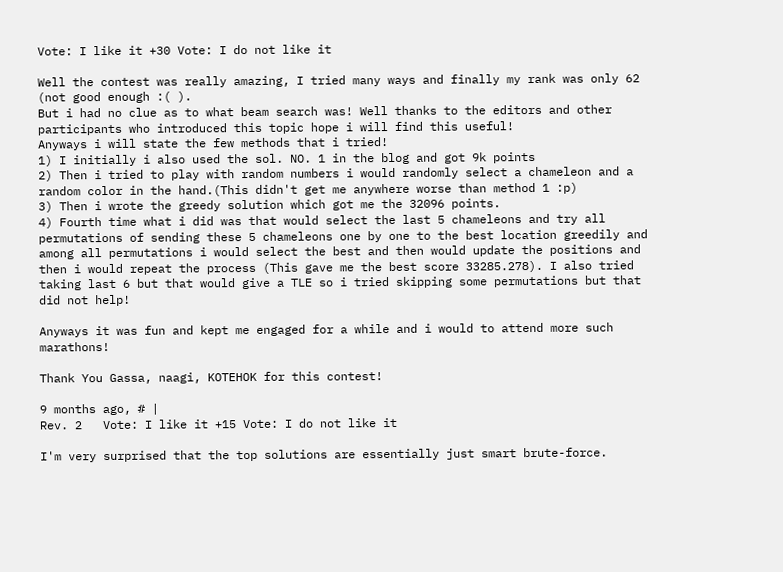Vote: I like it +30 Vote: I do not like it

Well the contest was really amazing, I tried many ways and finally my rank was only 62 (not good enough :( ).
But i had no clue as to what beam search was! Well thanks to the editors and other participants who introduced this topic hope i will find this useful!
Anyways i will state the few methods that i tried!
1) I initially i also used the sol. NO. 1 in the blog and got 9k points
2) Then i tried to play with random numbers i would randomly select a chameleon and a random color in the hand.(This didn't get me anywhere worse than method 1 :p)
3) Then i wrote the greedy solution which got me the 32096 points.
4) Fourth time what i did was that would select the last 5 chameleons and try all permutations of sending these 5 chameleons one by one to the best location greedily and among all permutations i would select the best and then would update the positions and then i would repeat the process (This gave me the best score 33285.278). I also tried taking last 6 but that would give a TLE so i tried skipping some permutations but that did not help!

Anyways it was fun and kept me engaged for a while and i would to attend more such marathons!

Thank You Gassa, naagi, KOTEHOK for this contest!

9 months ago, # |
Rev. 2   Vote: I like it +15 Vote: I do not like it

I'm very surprised that the top solutions are essentially just smart brute-force.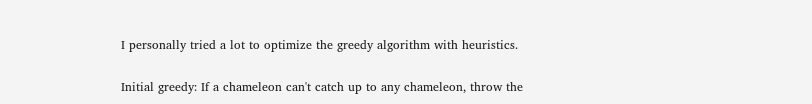I personally tried a lot to optimize the greedy algorithm with heuristics.

Initial greedy: If a chameleon can't catch up to any chameleon, throw the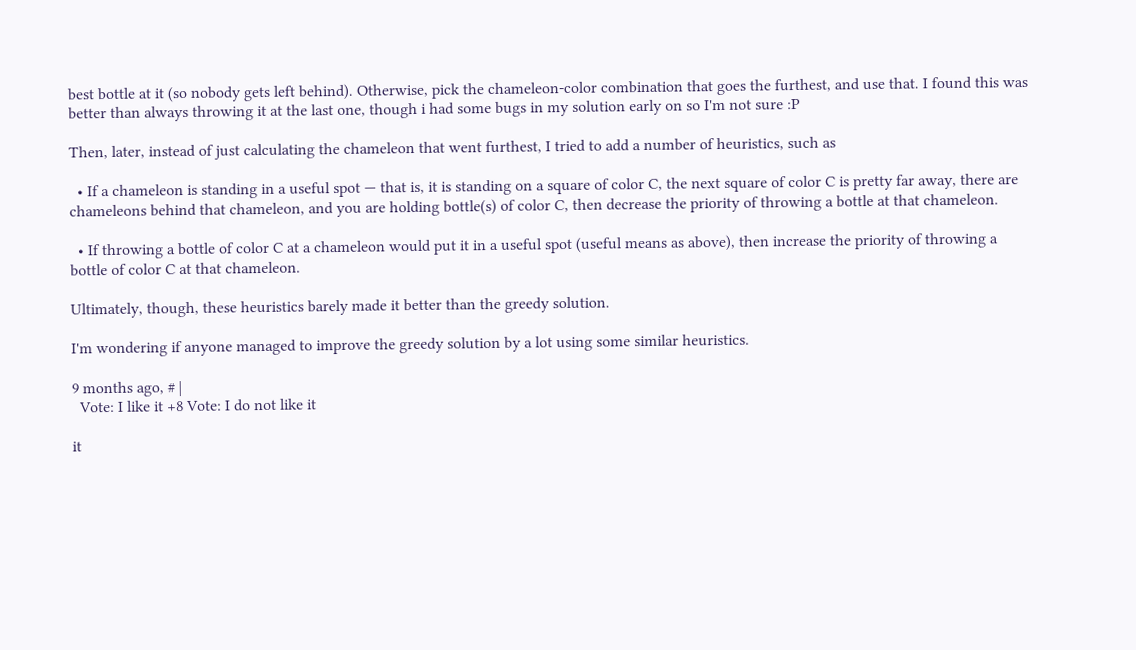best bottle at it (so nobody gets left behind). Otherwise, pick the chameleon-color combination that goes the furthest, and use that. I found this was better than always throwing it at the last one, though i had some bugs in my solution early on so I'm not sure :P

Then, later, instead of just calculating the chameleon that went furthest, I tried to add a number of heuristics, such as

  • If a chameleon is standing in a useful spot — that is, it is standing on a square of color C, the next square of color C is pretty far away, there are chameleons behind that chameleon, and you are holding bottle(s) of color C, then decrease the priority of throwing a bottle at that chameleon.

  • If throwing a bottle of color C at a chameleon would put it in a useful spot (useful means as above), then increase the priority of throwing a bottle of color C at that chameleon.

Ultimately, though, these heuristics barely made it better than the greedy solution.

I'm wondering if anyone managed to improve the greedy solution by a lot using some similar heuristics.

9 months ago, # |
  Vote: I like it +8 Vote: I do not like it

it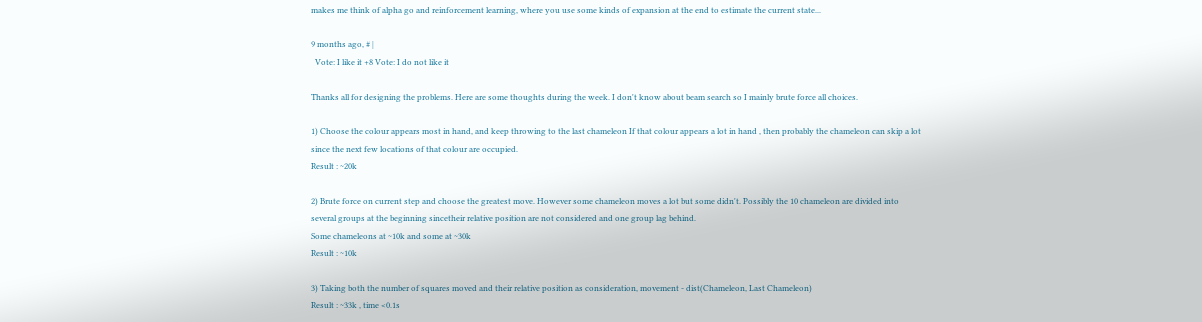makes me think of alpha go and reinforcement learning, where you use some kinds of expansion at the end to estimate the current state...

9 months ago, # |
  Vote: I like it +8 Vote: I do not like it

Thanks all for designing the problems. Here are some thoughts during the week. I don't know about beam search so I mainly brute force all choices.

1) Choose the colour appears most in hand, and keep throwing to the last chameleon If that colour appears a lot in hand , then probably the chameleon can skip a lot since the next few locations of that colour are occupied.
Result : ~20k

2) Brute force on current step and choose the greatest move. However some chameleon moves a lot but some didn't. Possibly the 10 chameleon are divided into several groups at the beginning sincetheir relative position are not considered and one group lag behind.
Some chameleons at ~10k and some at ~30k
Result : ~10k

3) Taking both the number of squares moved and their relative position as consideration, movement - dist(Chameleon, Last Chameleon)
Result : ~33k , time <0.1s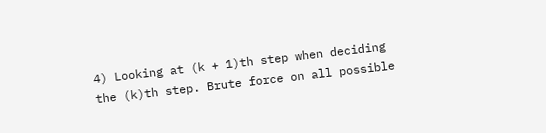4) Looking at (k + 1)th step when deciding the (k)th step. Brute force on all possible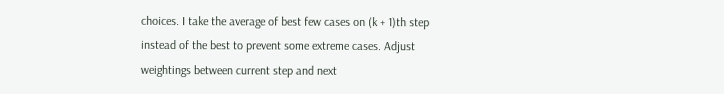choices. I take the average of best few cases on (k + 1)th step instead of the best to prevent some extreme cases. Adjust weightings between current step and next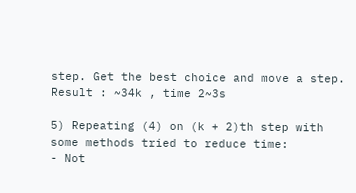step. Get the best choice and move a step.
Result : ~34k , time 2~3s

5) Repeating (4) on (k + 2)th step with some methods tried to reduce time:
- Not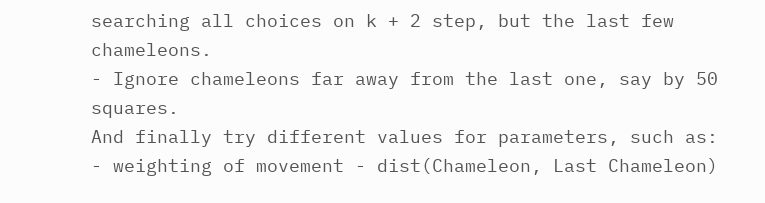searching all choices on k + 2 step, but the last few chameleons.
- Ignore chameleons far away from the last one, say by 50 squares.
And finally try different values for parameters, such as:
- weighting of movement - dist(Chameleon, Last Chameleon)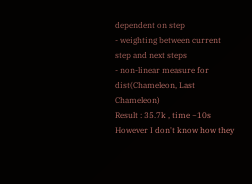dependent on step
- weighting between current step and next steps
- non-linear measure for dist(Chameleon, Last Chameleon)
Result : 35.7k , time ~10s
However I don't know how they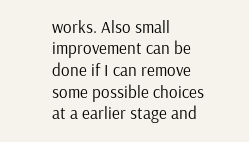works. Also small improvement can be done if I can remove some possible choices at a earlier stage and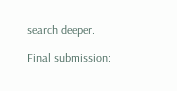search deeper.

Final submission: